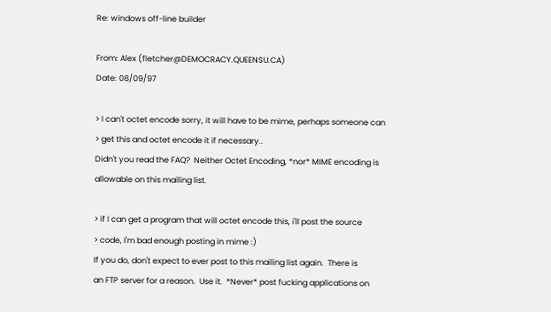Re: windows off-line builder

From: Alex (fletcher@DEMOCRACY.QUEENSU.CA)
Date: 08/09/97

> I can't octet encode sorry, it will have to be mime, perhaps someone can
> get this and octet encode it if necessary..
Didn't you read the FAQ?  Neither Octet Encoding, *nor* MIME encoding is
allowable on this mailing list.

> if I can get a program that will octet encode this, i'll post the source
> code, I'm bad enough posting in mime :)
If you do, don't expect to ever post to this mailing list again.  There is
an FTP server for a reason.  Use it.  *Never* post fucking applications on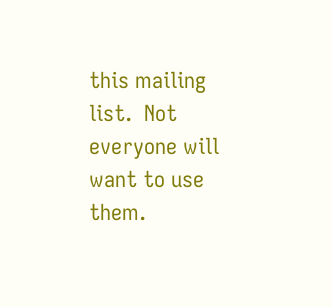this mailing list.  Not everyone will want to use them.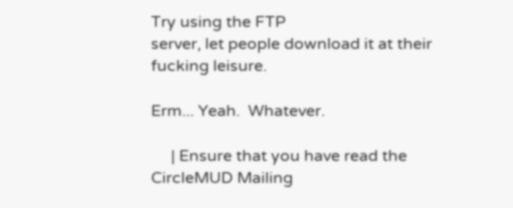Try using the FTP
server, let people download it at their fucking leisure.

Erm... Yeah.  Whatever.

     | Ensure that you have read the CircleMUD Mailing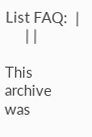List FAQ:  |
     | |

This archive was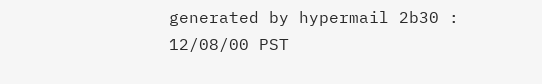generated by hypermail 2b30 : 12/08/00 PST